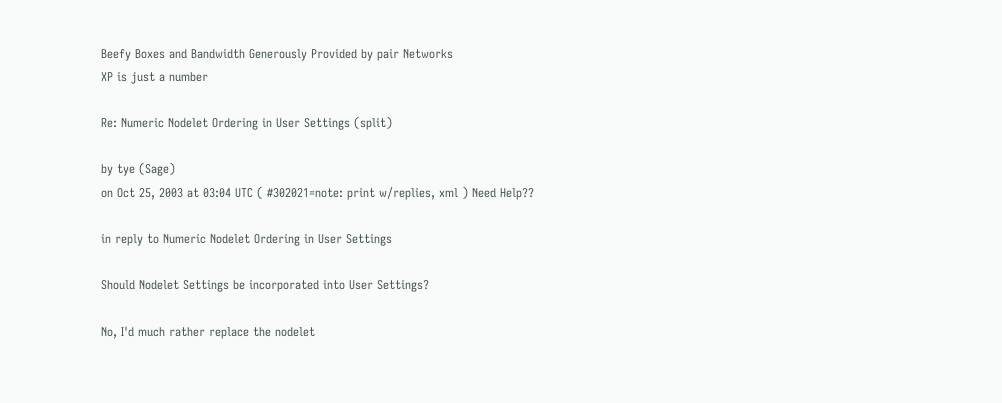Beefy Boxes and Bandwidth Generously Provided by pair Networks
XP is just a number

Re: Numeric Nodelet Ordering in User Settings (split)

by tye (Sage)
on Oct 25, 2003 at 03:04 UTC ( #302021=note: print w/replies, xml ) Need Help??

in reply to Numeric Nodelet Ordering in User Settings

Should Nodelet Settings be incorporated into User Settings?

No, I'd much rather replace the nodelet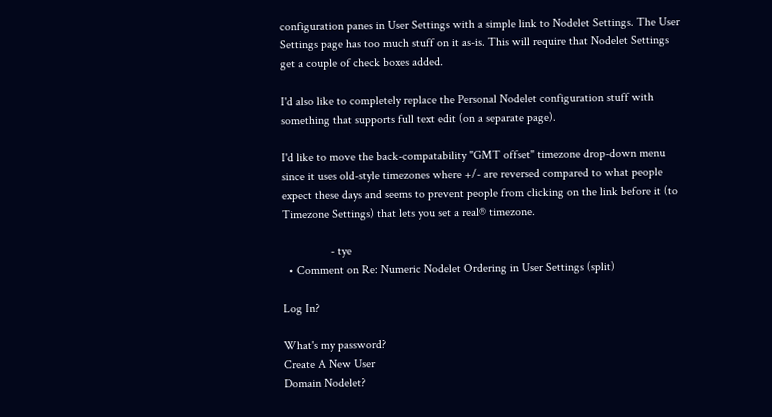configuration panes in User Settings with a simple link to Nodelet Settings. The User Settings page has too much stuff on it as-is. This will require that Nodelet Settings get a couple of check boxes added.

I'd also like to completely replace the Personal Nodelet configuration stuff with something that supports full text edit (on a separate page).

I'd like to move the back-compatability "GMT offset" timezone drop-down menu since it uses old-style timezones where +/- are reversed compared to what people expect these days and seems to prevent people from clicking on the link before it (to Timezone Settings) that lets you set a real® timezone.

                - tye
  • Comment on Re: Numeric Nodelet Ordering in User Settings (split)

Log In?

What's my password?
Create A New User
Domain Nodelet?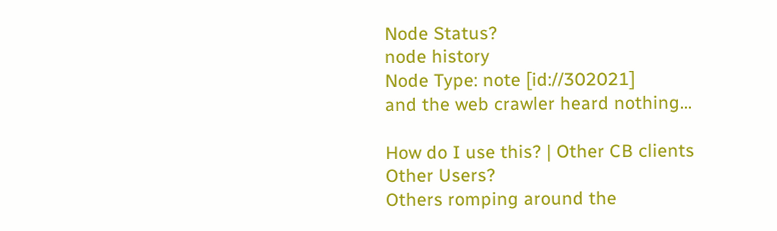Node Status?
node history
Node Type: note [id://302021]
and the web crawler heard nothing...

How do I use this? | Other CB clients
Other Users?
Others romping around the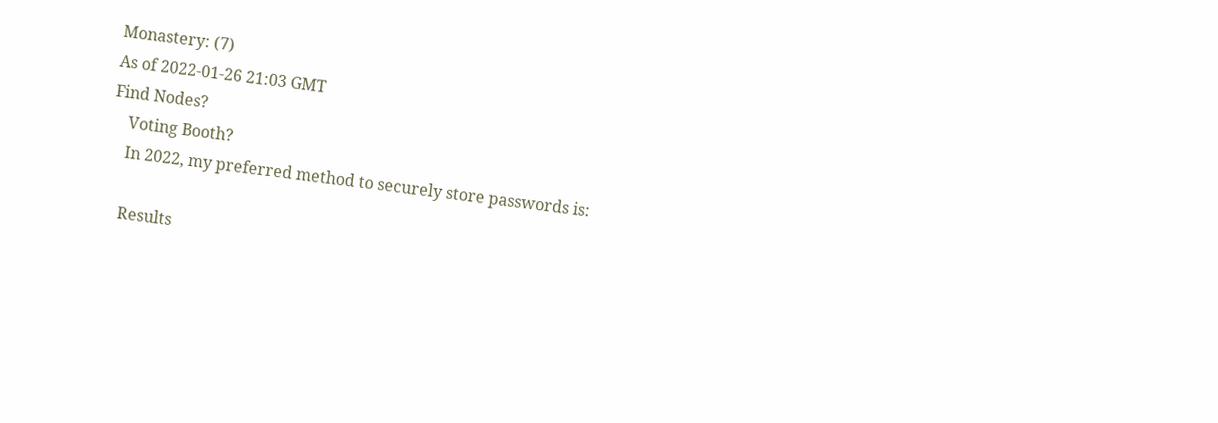Monastery: (7)
As of 2022-01-26 21:03 GMT
Find Nodes?
    Voting Booth?
    In 2022, my preferred method to securely store passwords is:

    Results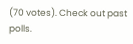(70 votes). Check out past polls.